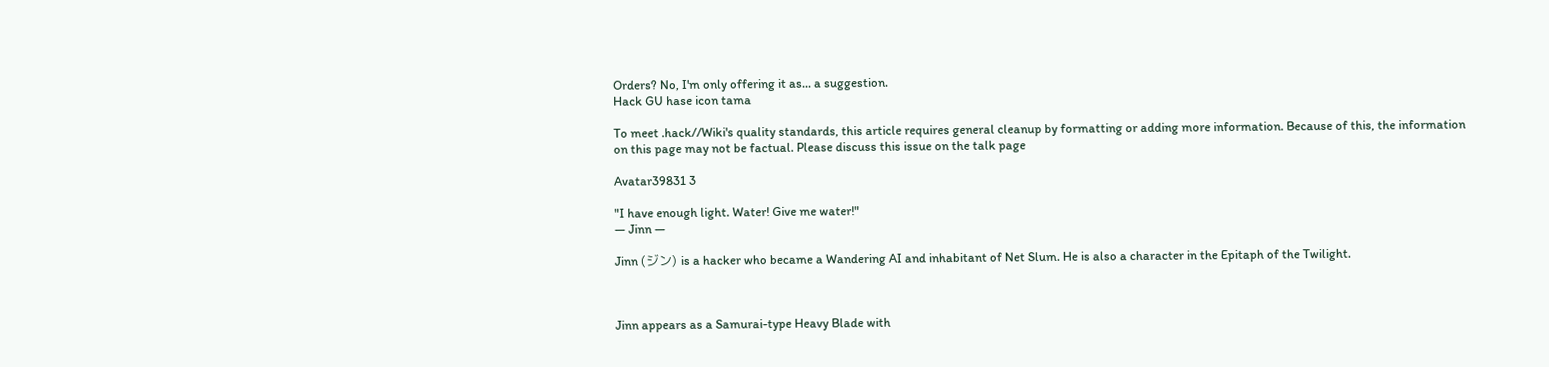Orders? No, I'm only offering it as... a suggestion.
Hack GU hase icon tama

To meet .hack//Wiki's quality standards, this article requires general cleanup by formatting or adding more information. Because of this, the information on this page may not be factual. Please discuss this issue on the talk page

Avatar39831 3

"I have enough light. Water! Give me water!"
— Jinn —

Jinn (ジン) is a hacker who became a Wandering AI and inhabitant of Net Slum. He is also a character in the Epitaph of the Twilight.



Jinn appears as a Samurai-type Heavy Blade with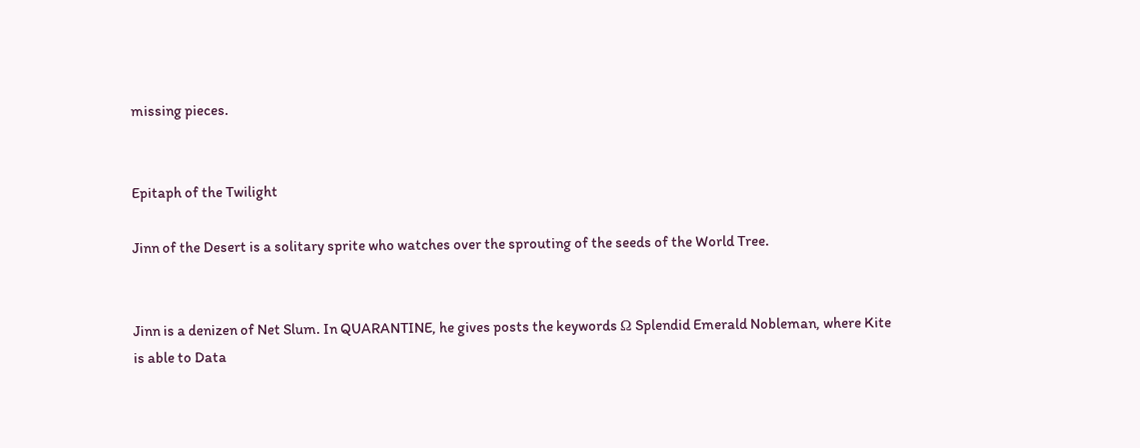missing pieces.


Epitaph of the Twilight

Jinn of the Desert is a solitary sprite who watches over the sprouting of the seeds of the World Tree.


Jinn is a denizen of Net Slum. In QUARANTINE, he gives posts the keywords Ω Splendid Emerald Nobleman, where Kite is able to Data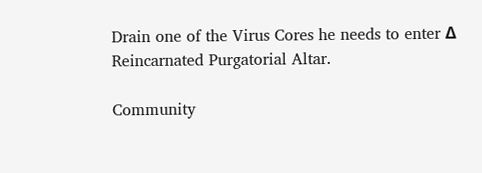Drain one of the Virus Cores he needs to enter Δ Reincarnated Purgatorial Altar.

Community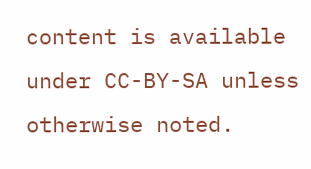content is available under CC-BY-SA unless otherwise noted.